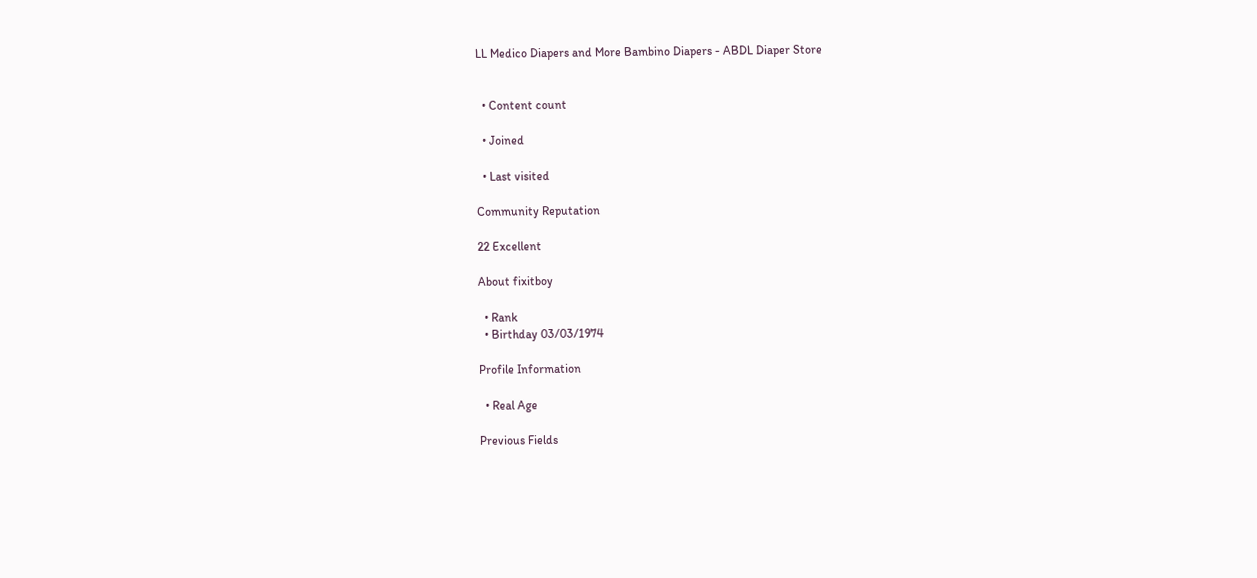LL Medico Diapers and More Bambino Diapers - ABDL Diaper Store


  • Content count

  • Joined

  • Last visited

Community Reputation

22 Excellent

About fixitboy

  • Rank
  • Birthday 03/03/1974

Profile Information

  • Real Age

Previous Fields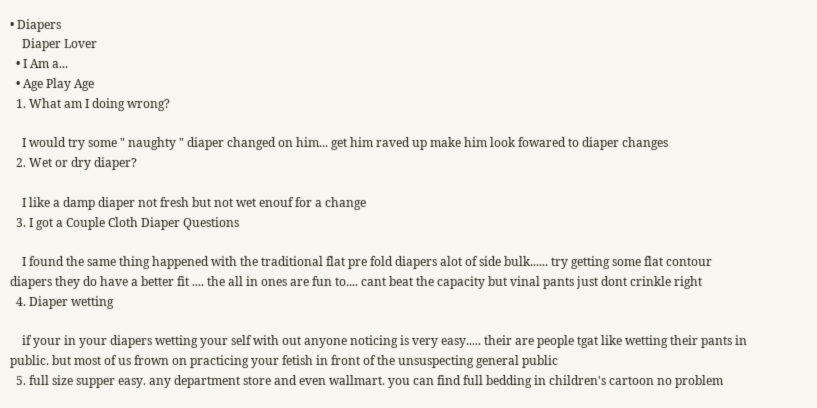• Diapers
    Diaper Lover
  • I Am a...
  • Age Play Age
  1. What am I doing wrong?

    I would try some " naughty " diaper changed on him... get him raved up make him look fowared to diaper changes
  2. Wet or dry diaper?

    I like a damp diaper not fresh but not wet enouf for a change
  3. I got a Couple Cloth Diaper Questions

    I found the same thing happened with the traditional flat pre fold diapers alot of side bulk...... try getting some flat contour diapers they do have a better fit .... the all in ones are fun to.... cant beat the capacity but vinal pants just dont crinkle right
  4. Diaper wetting

    if your in your diapers wetting your self with out anyone noticing is very easy..... their are people tgat like wetting their pants in public. but most of us frown on practicing your fetish in front of the unsuspecting general public
  5. full size supper easy. any department store and even wallmart. you can find full bedding in children's cartoon no problem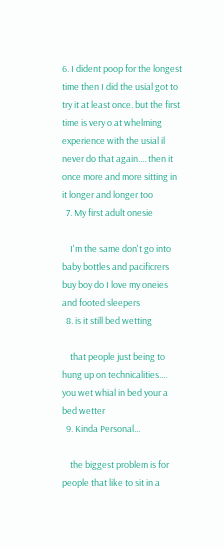6. I dident poop for the longest time then I did the usial got to try it at least once. but the first time is very o at whelming experience with the usial il never do that again.... then it once more and more sitting in it longer and longer too
  7. My first adult onesie

    I'm the same don't go into baby bottles and pacificrers buy boy do I love my oneies and footed sleepers
  8. is it still bed wetting

    that people just being to hung up on technicalities.... you wet whial in bed your a bed wetter
  9. Kinda Personal...

    the biggest problem is for people that like to sit in a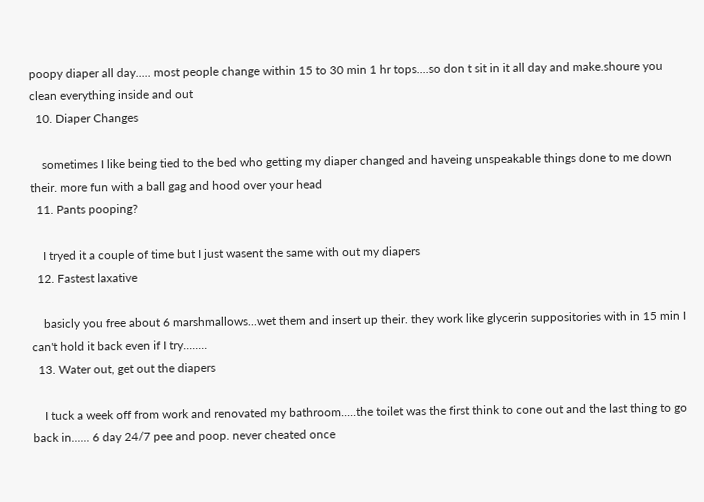poopy diaper all day..... most people change within 15 to 30 min 1 hr tops....so don t sit in it all day and make.shoure you clean everything inside and out
  10. Diaper Changes

    sometimes I like being tied to the bed who getting my diaper changed and haveing unspeakable things done to me down their. more fun with a ball gag and hood over your head
  11. Pants pooping?

    I tryed it a couple of time but I just wasent the same with out my diapers
  12. Fastest laxative

    basicly you free about 6 marshmallows...wet them and insert up their. they work like glycerin suppositories with in 15 min I can't hold it back even if I try........
  13. Water out, get out the diapers

    I tuck a week off from work and renovated my bathroom.....the toilet was the first think to cone out and the last thing to go back in...... 6 day 24/7 pee and poop. never cheated once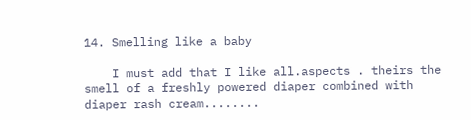14. Smelling like a baby

    I must add that I like all.aspects . theirs the smell of a freshly powered diaper combined with diaper rash cream........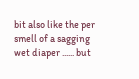bit also like the per smell of a sagging wet diaper ...... but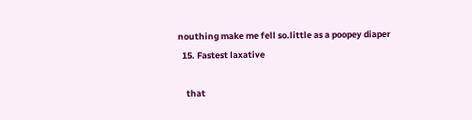nouthing make me fell so.little as a poopey diaper
  15. Fastest laxative

    that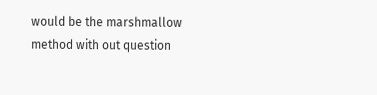would be the marshmallow method with out question